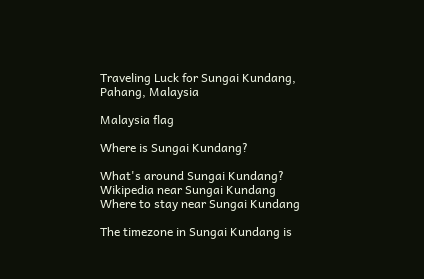Traveling Luck for Sungai Kundang, Pahang, Malaysia

Malaysia flag

Where is Sungai Kundang?

What's around Sungai Kundang?
Wikipedia near Sungai Kundang
Where to stay near Sungai Kundang

The timezone in Sungai Kundang is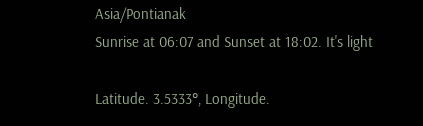Asia/Pontianak
Sunrise at 06:07 and Sunset at 18:02. It's light

Latitude. 3.5333°, Longitude.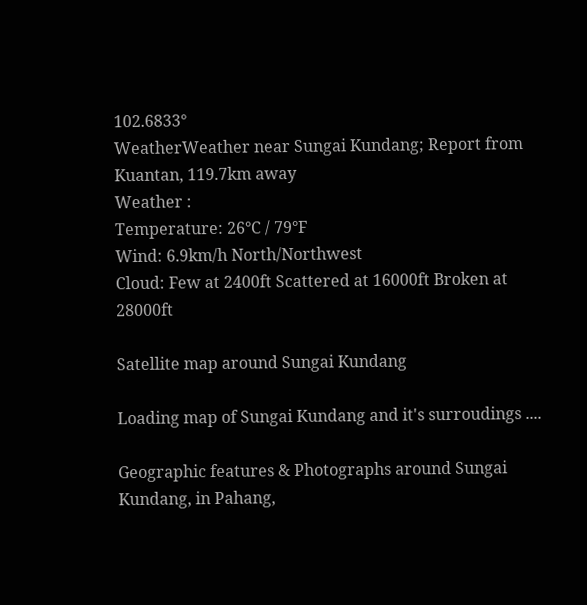102.6833°
WeatherWeather near Sungai Kundang; Report from Kuantan, 119.7km away
Weather :
Temperature: 26°C / 79°F
Wind: 6.9km/h North/Northwest
Cloud: Few at 2400ft Scattered at 16000ft Broken at 28000ft

Satellite map around Sungai Kundang

Loading map of Sungai Kundang and it's surroudings ....

Geographic features & Photographs around Sungai Kundang, in Pahang,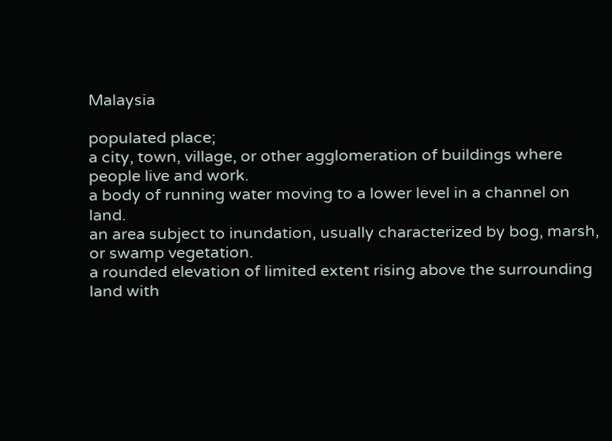Malaysia

populated place;
a city, town, village, or other agglomeration of buildings where people live and work.
a body of running water moving to a lower level in a channel on land.
an area subject to inundation, usually characterized by bog, marsh, or swamp vegetation.
a rounded elevation of limited extent rising above the surrounding land with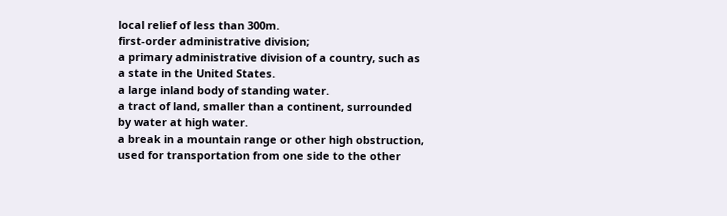local relief of less than 300m.
first-order administrative division;
a primary administrative division of a country, such as a state in the United States.
a large inland body of standing water.
a tract of land, smaller than a continent, surrounded by water at high water.
a break in a mountain range or other high obstruction, used for transportation from one side to the other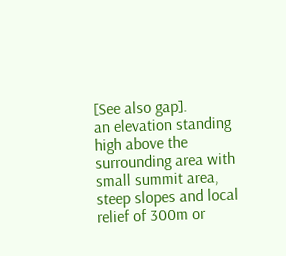[See also gap].
an elevation standing high above the surrounding area with small summit area, steep slopes and local relief of 300m or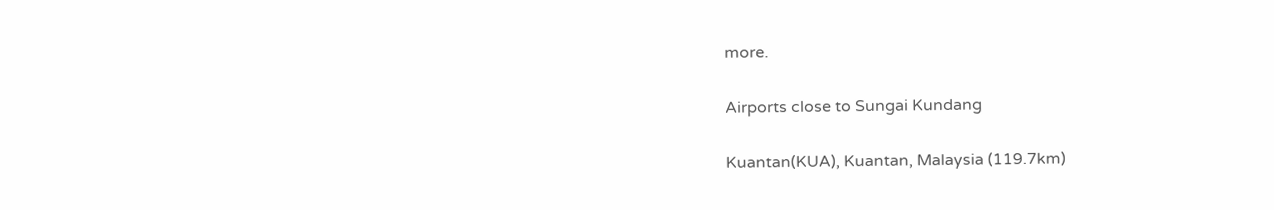more.

Airports close to Sungai Kundang

Kuantan(KUA), Kuantan, Malaysia (119.7km)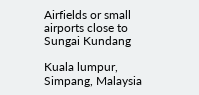Airfields or small airports close to Sungai Kundang

Kuala lumpur, Simpang, Malaysia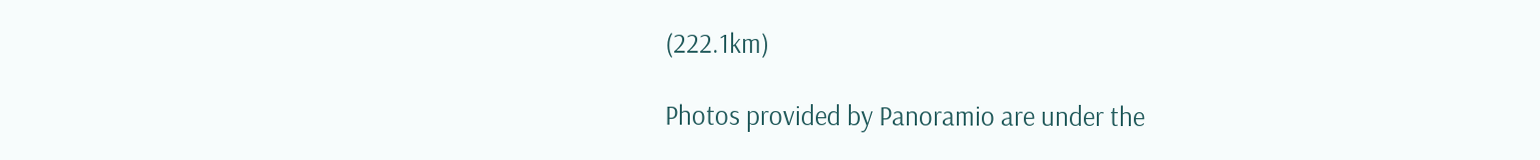(222.1km)

Photos provided by Panoramio are under the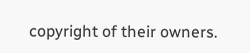copyright of their owners.